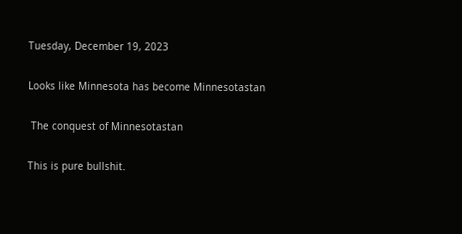Tuesday, December 19, 2023

Looks like Minnesota has become Minnesotastan

 The conquest of Minnesotastan

This is pure bullshit.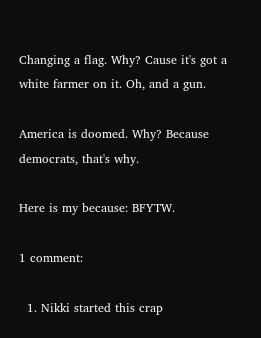Changing a flag. Why? Cause it's got a white farmer on it. Oh, and a gun.

America is doomed. Why? Because democrats, that's why.

Here is my because: BFYTW.

1 comment:

  1. Nikki started this crap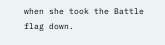when she took the Battle flag down.